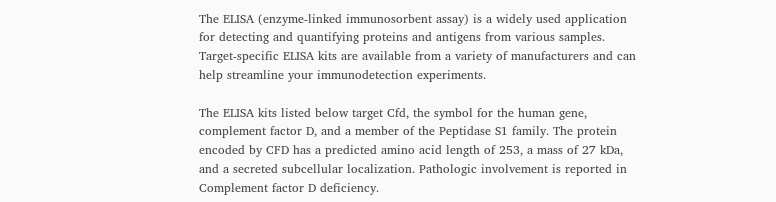The ELISA (enzyme-linked immunosorbent assay) is a widely used application for detecting and quantifying proteins and antigens from various samples. Target-specific ELISA kits are available from a variety of manufacturers and can help streamline your immunodetection experiments.

The ELISA kits listed below target Cfd, the symbol for the human gene, complement factor D, and a member of the Peptidase S1 family. The protein encoded by CFD has a predicted amino acid length of 253, a mass of 27 kDa, and a secreted subcellular localization. Pathologic involvement is reported in Complement factor D deficiency.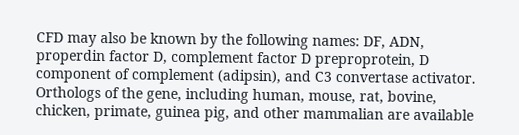CFD may also be known by the following names: DF, ADN, properdin factor D, complement factor D preproprotein, D component of complement (adipsin), and C3 convertase activator. Orthologs of the gene, including human, mouse, rat, bovine, chicken, primate, guinea pig, and other mammalian are available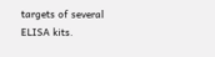targets of several ELISA kits.